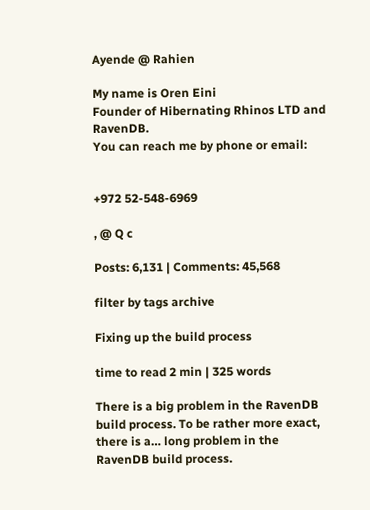Ayende @ Rahien

My name is Oren Eini
Founder of Hibernating Rhinos LTD and RavenDB.
You can reach me by phone or email:


+972 52-548-6969

, @ Q c

Posts: 6,131 | Comments: 45,568

filter by tags archive

Fixing up the build process

time to read 2 min | 325 words

There is a big problem in the RavenDB build process. To be rather more exact, there is a… long problem in the RavenDB build process.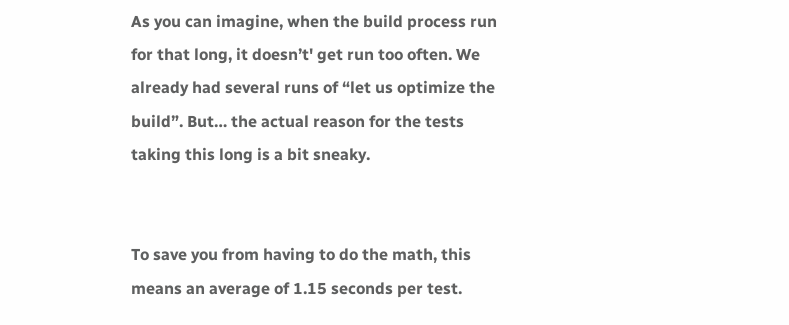As you can imagine, when the build process run for that long, it doesn’t' get run too often. We already had several runs of “let us optimize the build”. But… the actual reason for the tests taking this long is a bit sneaky.


To save you from having to do the math, this means an average of 1.15 seconds per test.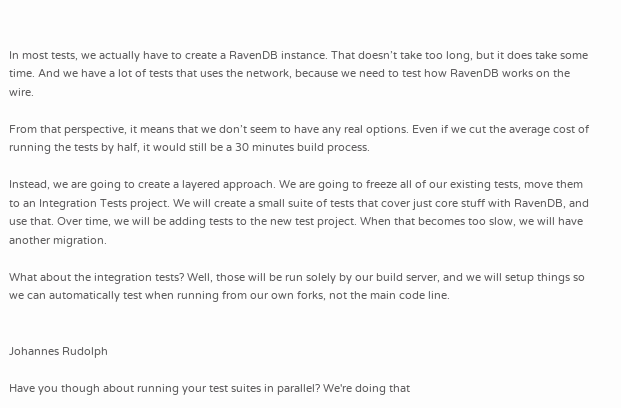In most tests, we actually have to create a RavenDB instance. That doesn’t take too long, but it does take some time. And we have a lot of tests that uses the network, because we need to test how RavenDB works on the wire.

From that perspective, it means that we don’t seem to have any real options. Even if we cut the average cost of running the tests by half, it would still be a 30 minutes build process.

Instead, we are going to create a layered approach. We are going to freeze all of our existing tests, move them to an Integration Tests project. We will create a small suite of tests that cover just core stuff with RavenDB, and use that. Over time, we will be adding tests to the new test project. When that becomes too slow, we will have another migration.

What about the integration tests? Well, those will be run solely by our build server, and we will setup things so we can automatically test when running from our own forks, not the main code line.


Johannes Rudolph

Have you though about running your test suites in parallel? We're doing that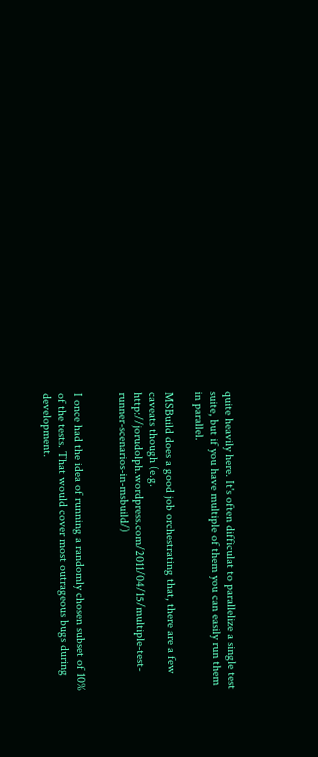quite heavily here. It's often difficulat to parallelize a single test suite, but if you have multiple of them you can easily run them in parallel.

MSBuild does a good job orchestrating that, there are a few caveats though (e.g. http://jorudolph.wordpress.com/2011/04/15/multiple-test-runner-scenarios-in-msbuild/)


I once had the idea of running a randomly chosen subset of 10% of the tests. That would cover most outrageous bugs during development.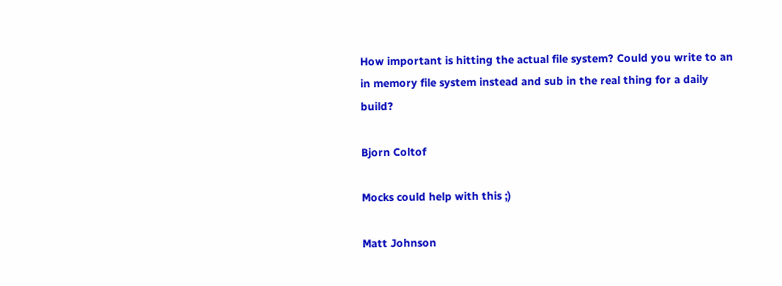How important is hitting the actual file system? Could you write to an in memory file system instead and sub in the real thing for a daily build?

Bjorn Coltof

Mocks could help with this ;)

Matt Johnson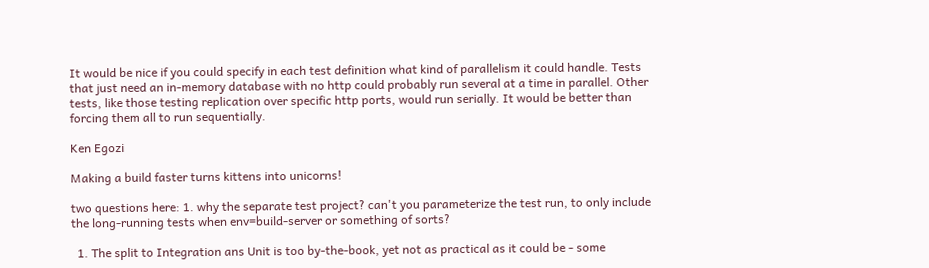It would be nice if you could specify in each test definition what kind of parallelism it could handle. Tests that just need an in-memory database with no http could probably run several at a time in parallel. Other tests, like those testing replication over specific http ports, would run serially. It would be better than forcing them all to run sequentially.

Ken Egozi

Making a build faster turns kittens into unicorns!

two questions here: 1. why the separate test project? can't you parameterize the test run, to only include the long-running tests when env=build-server or something of sorts?

  1. The split to Integration ans Unit is too by-the-book, yet not as practical as it could be - some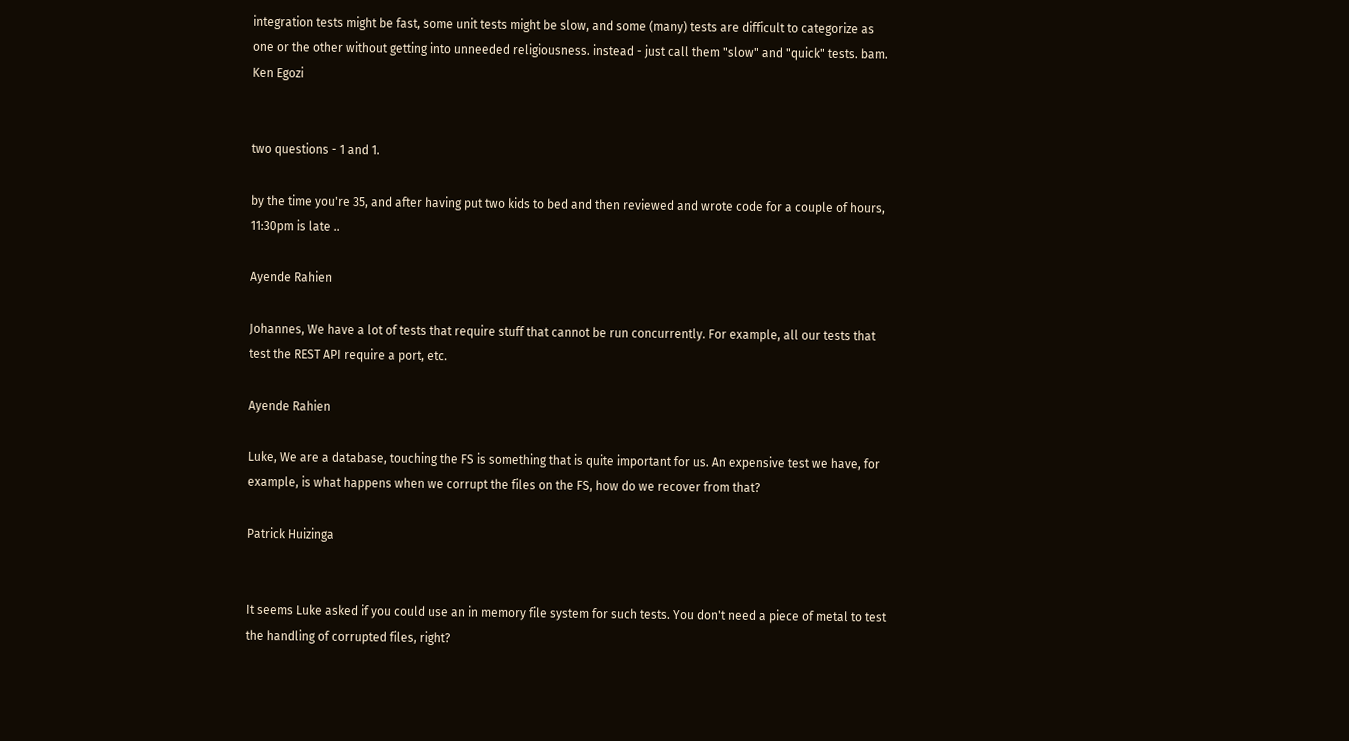integration tests might be fast, some unit tests might be slow, and some (many) tests are difficult to categorize as one or the other without getting into unneeded religiousness. instead - just call them "slow" and "quick" tests. bam.
Ken Egozi


two questions - 1 and 1.

by the time you're 35, and after having put two kids to bed and then reviewed and wrote code for a couple of hours, 11:30pm is late ..

Ayende Rahien

Johannes, We have a lot of tests that require stuff that cannot be run concurrently. For example, all our tests that test the REST API require a port, etc.

Ayende Rahien

Luke, We are a database, touching the FS is something that is quite important for us. An expensive test we have, for example, is what happens when we corrupt the files on the FS, how do we recover from that?

Patrick Huizinga


It seems Luke asked if you could use an in memory file system for such tests. You don't need a piece of metal to test the handling of corrupted files, right?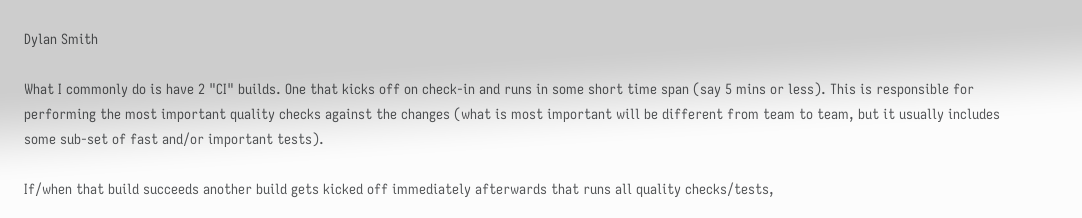Dylan Smith

What I commonly do is have 2 "CI" builds. One that kicks off on check-in and runs in some short time span (say 5 mins or less). This is responsible for performing the most important quality checks against the changes (what is most important will be different from team to team, but it usually includes some sub-set of fast and/or important tests).

If/when that build succeeds another build gets kicked off immediately afterwards that runs all quality checks/tests,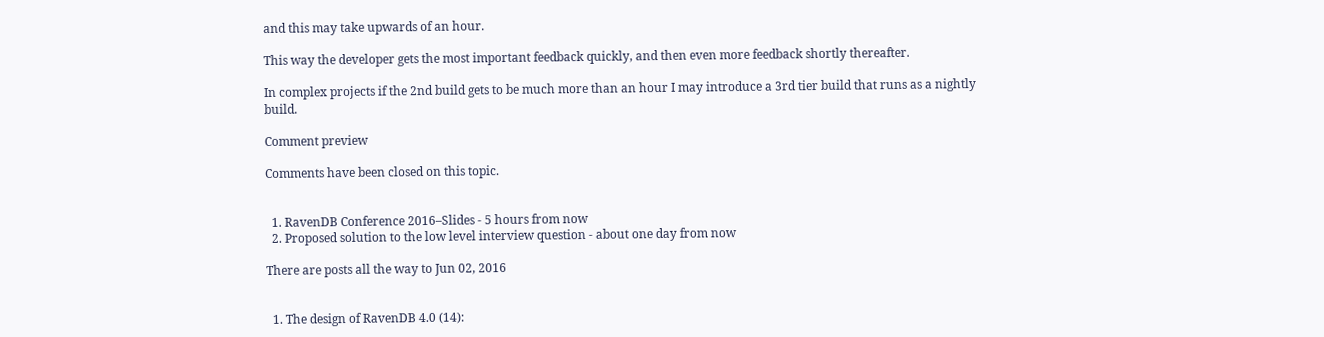and this may take upwards of an hour.

This way the developer gets the most important feedback quickly, and then even more feedback shortly thereafter.

In complex projects if the 2nd build gets to be much more than an hour I may introduce a 3rd tier build that runs as a nightly build.

Comment preview

Comments have been closed on this topic.


  1. RavenDB Conference 2016–Slides - 5 hours from now
  2. Proposed solution to the low level interview question - about one day from now

There are posts all the way to Jun 02, 2016


  1. The design of RavenDB 4.0 (14):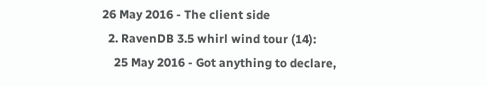26 May 2016 - The client side
  2. RavenDB 3.5 whirl wind tour (14):
    25 May 2016 - Got anything to declare,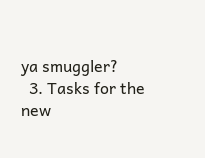ya smuggler?
  3. Tasks for the new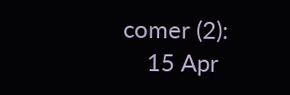comer (2):
    15 Apr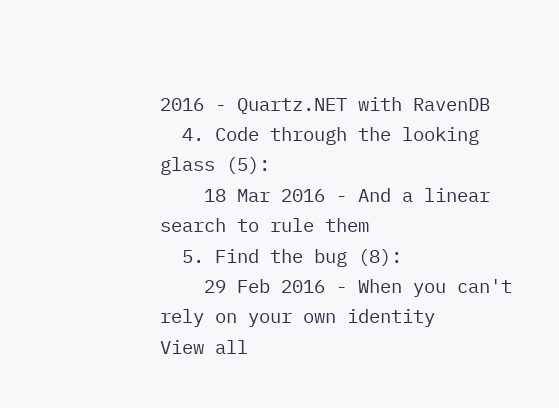2016 - Quartz.NET with RavenDB
  4. Code through the looking glass (5):
    18 Mar 2016 - And a linear search to rule them
  5. Find the bug (8):
    29 Feb 2016 - When you can't rely on your own identity
View all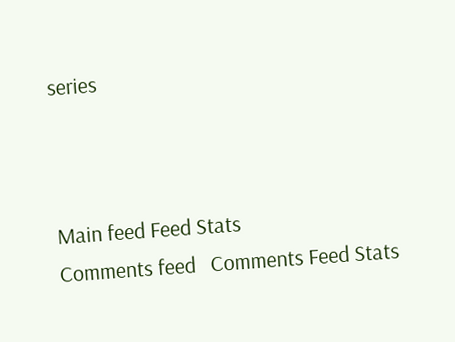series



Main feed Feed Stats
Comments feed   Comments Feed Stats